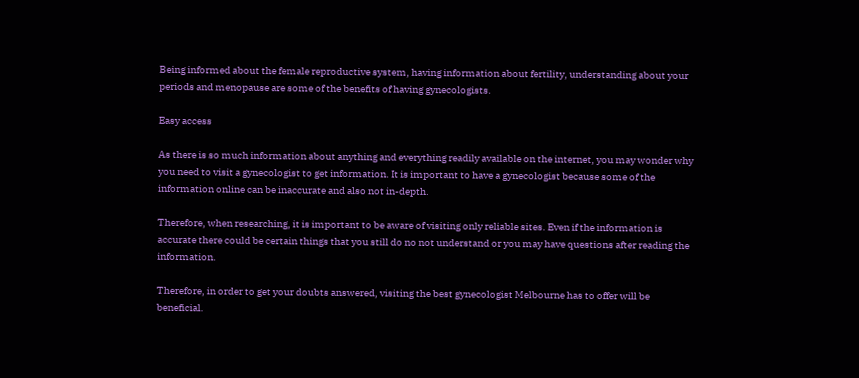Being informed about the female reproductive system, having information about fertility, understanding about your periods and menopause are some of the benefits of having gynecologists.

Easy access

As there is so much information about anything and everything readily available on the internet, you may wonder why you need to visit a gynecologist to get information. It is important to have a gynecologist because some of the information online can be inaccurate and also not in-depth.

Therefore, when researching, it is important to be aware of visiting only reliable sites. Even if the information is accurate there could be certain things that you still do no not understand or you may have questions after reading the information.

Therefore, in order to get your doubts answered, visiting the best gynecologist Melbourne has to offer will be beneficial.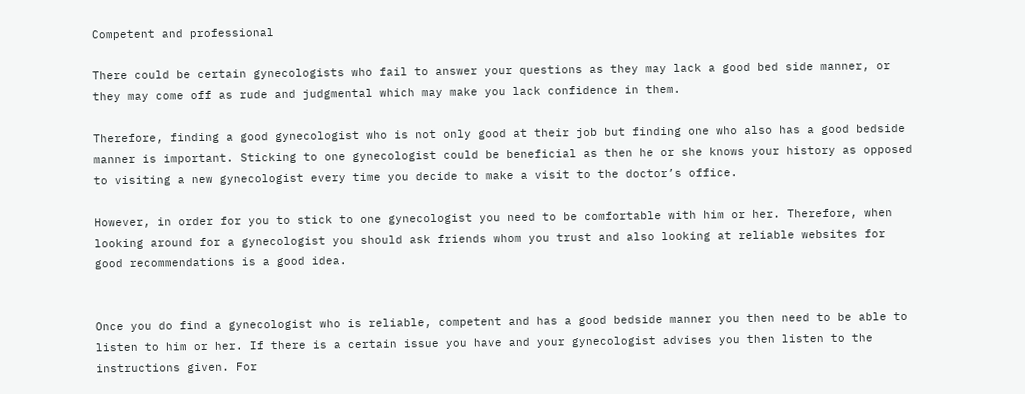Competent and professional

There could be certain gynecologists who fail to answer your questions as they may lack a good bed side manner, or they may come off as rude and judgmental which may make you lack confidence in them.

Therefore, finding a good gynecologist who is not only good at their job but finding one who also has a good bedside manner is important. Sticking to one gynecologist could be beneficial as then he or she knows your history as opposed to visiting a new gynecologist every time you decide to make a visit to the doctor’s office.

However, in order for you to stick to one gynecologist you need to be comfortable with him or her. Therefore, when looking around for a gynecologist you should ask friends whom you trust and also looking at reliable websites for good recommendations is a good idea.


Once you do find a gynecologist who is reliable, competent and has a good bedside manner you then need to be able to listen to him or her. If there is a certain issue you have and your gynecologist advises you then listen to the instructions given. For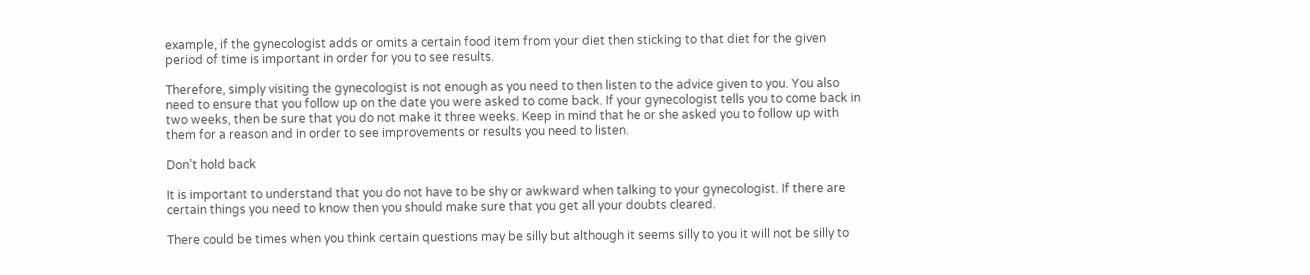example, if the gynecologist adds or omits a certain food item from your diet then sticking to that diet for the given period of time is important in order for you to see results.

Therefore, simply visiting the gynecologist is not enough as you need to then listen to the advice given to you. You also need to ensure that you follow up on the date you were asked to come back. If your gynecologist tells you to come back in two weeks, then be sure that you do not make it three weeks. Keep in mind that he or she asked you to follow up with them for a reason and in order to see improvements or results you need to listen.

Don’t hold back

It is important to understand that you do not have to be shy or awkward when talking to your gynecologist. If there are certain things you need to know then you should make sure that you get all your doubts cleared.

There could be times when you think certain questions may be silly but although it seems silly to you it will not be silly to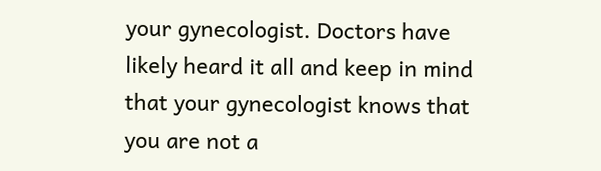your gynecologist. Doctors have likely heard it all and keep in mind that your gynecologist knows that you are not a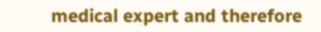medical expert and therefore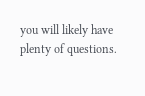you will likely have plenty of questions.